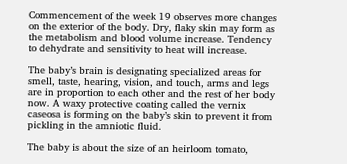Commencement of the week 19 observes more changes on the exterior of the body. Dry, flaky skin may form as the metabolism and blood volume increase. Tendency to dehydrate and sensitivity to heat will increase.

The baby’s brain is designating specialized areas for smell, taste, hearing, vision, and touch, arms and legs are in proportion to each other and the rest of her body now. A waxy protective coating called the vernix caseosa is forming on the baby’s skin to prevent it from pickling in the amniotic fluid.

The baby is about the size of an heirloom tomato,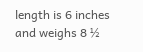length is 6 inches and weighs 8 ½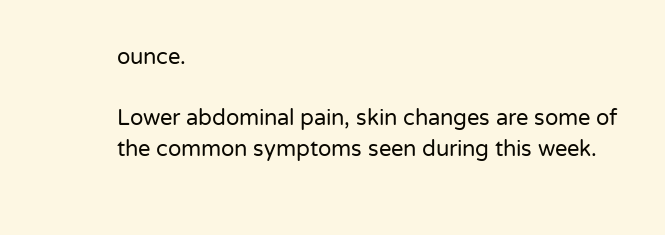ounce.

Lower abdominal pain, skin changes are some of the common symptoms seen during this week.